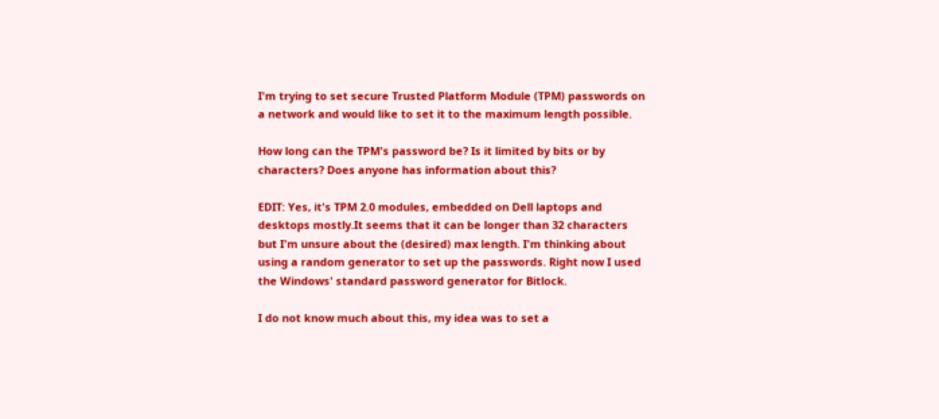I'm trying to set secure Trusted Platform Module (TPM) passwords on a network and would like to set it to the maximum length possible.

How long can the TPM's password be? Is it limited by bits or by characters? Does anyone has information about this?

EDIT: Yes, it's TPM 2.0 modules, embedded on Dell laptops and desktops mostly.It seems that it can be longer than 32 characters but I'm unsure about the (desired) max length. I'm thinking about using a random generator to set up the passwords. Right now I used the Windows' standard password generator for Bitlock.

I do not know much about this, my idea was to set a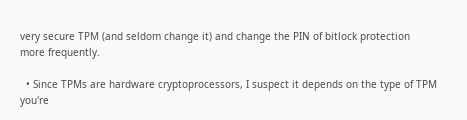very secure TPM (and seldom change it) and change the PIN of bitlock protection more frequently.

  • Since TPMs are hardware cryptoprocessors, I suspect it depends on the type of TPM you're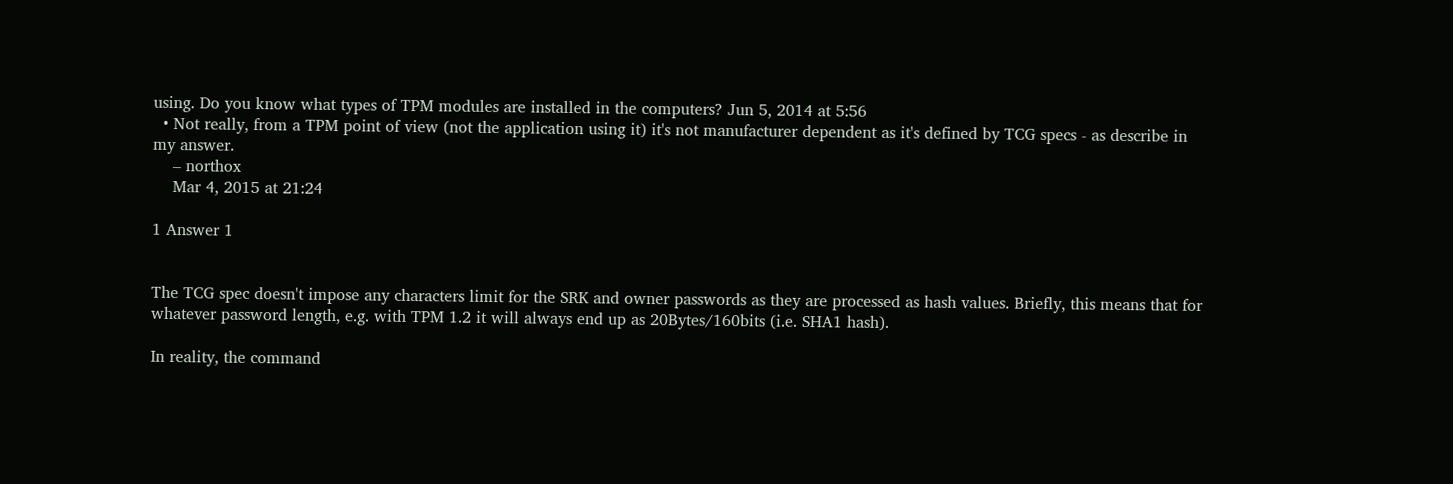using. Do you know what types of TPM modules are installed in the computers? Jun 5, 2014 at 5:56
  • Not really, from a TPM point of view (not the application using it) it's not manufacturer dependent as it's defined by TCG specs - as describe in my answer.
    – northox
    Mar 4, 2015 at 21:24

1 Answer 1


The TCG spec doesn't impose any characters limit for the SRK and owner passwords as they are processed as hash values. Briefly, this means that for whatever password length, e.g. with TPM 1.2 it will always end up as 20Bytes/160bits (i.e. SHA1 hash).

In reality, the command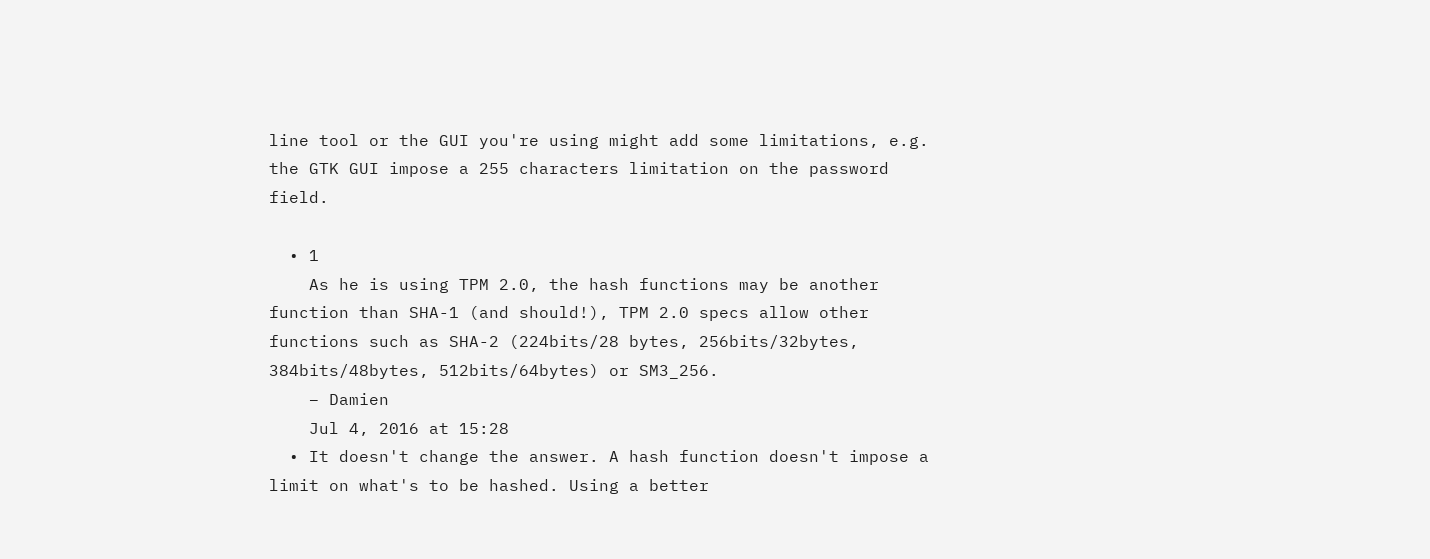line tool or the GUI you're using might add some limitations, e.g. the GTK GUI impose a 255 characters limitation on the password field.

  • 1
    As he is using TPM 2.0, the hash functions may be another function than SHA-1 (and should!), TPM 2.0 specs allow other functions such as SHA-2 (224bits/28 bytes, 256bits/32bytes, 384bits/48bytes, 512bits/64bytes) or SM3_256.
    – Damien
    Jul 4, 2016 at 15:28
  • It doesn't change the answer. A hash function doesn't impose a limit on what's to be hashed. Using a better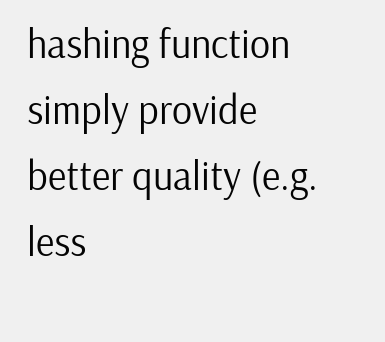hashing function simply provide better quality (e.g. less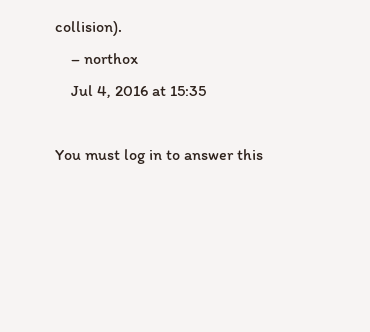collision).
    – northox
    Jul 4, 2016 at 15:35

You must log in to answer this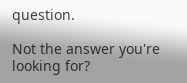question.

Not the answer you're looking for?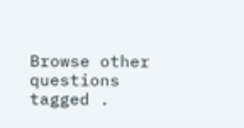Browse other questions tagged .